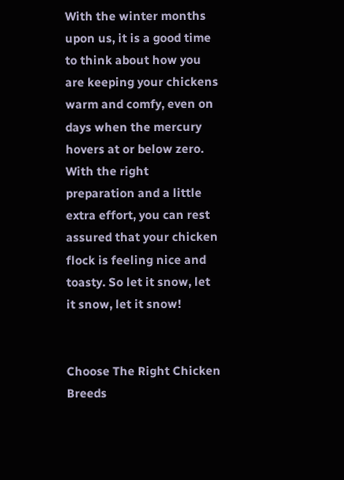With the winter months upon us, it is a good time to think about how you are keeping your chickens warm and comfy, even on days when the mercury hovers at or below zero. With the right preparation and a little extra effort, you can rest assured that your chicken flock is feeling nice and toasty. So let it snow, let it snow, let it snow!


Choose The Right Chicken Breeds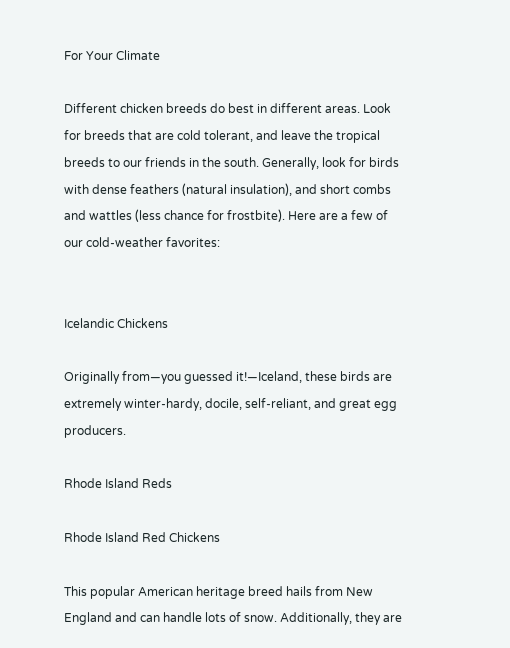For Your Climate

Different chicken breeds do best in different areas. Look for breeds that are cold tolerant, and leave the tropical breeds to our friends in the south. Generally, look for birds with dense feathers (natural insulation), and short combs and wattles (less chance for frostbite). Here are a few of our cold-weather favorites:


Icelandic Chickens

Originally from—you guessed it!—Iceland, these birds are extremely winter-hardy, docile, self-reliant, and great egg producers.

Rhode Island Reds

Rhode Island Red Chickens

This popular American heritage breed hails from New England and can handle lots of snow. Additionally, they are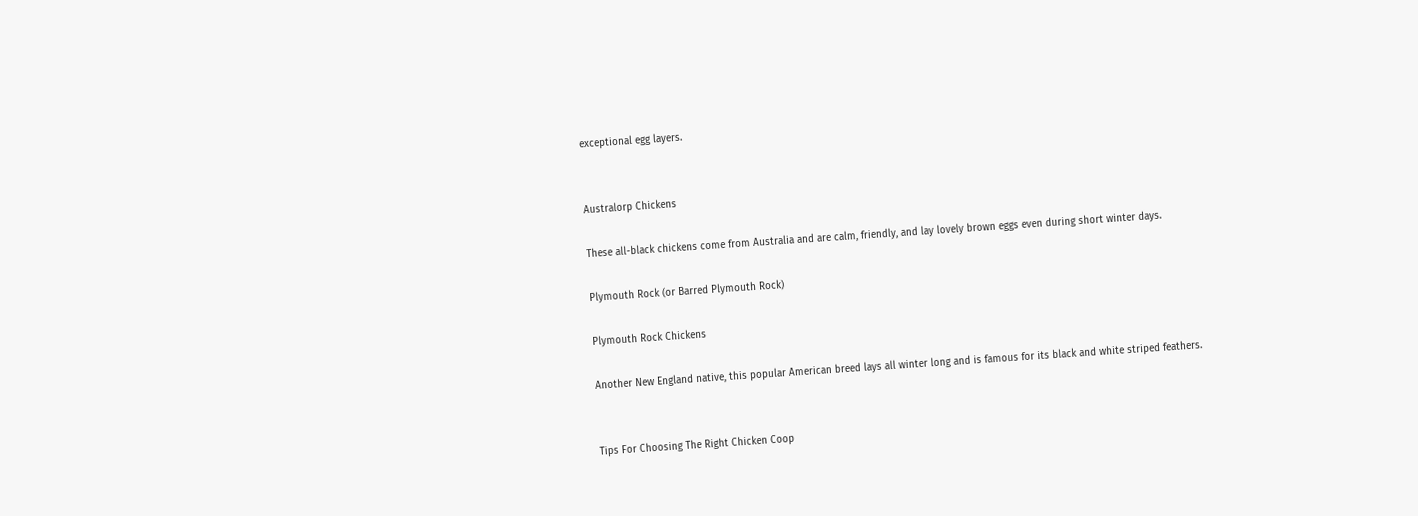exceptional egg layers.


Australorp Chickens

These all-black chickens come from Australia and are calm, friendly, and lay lovely brown eggs even during short winter days.

Plymouth Rock (or Barred Plymouth Rock)

Plymouth Rock Chickens

Another New England native, this popular American breed lays all winter long and is famous for its black and white striped feathers.


Tips For Choosing The Right Chicken Coop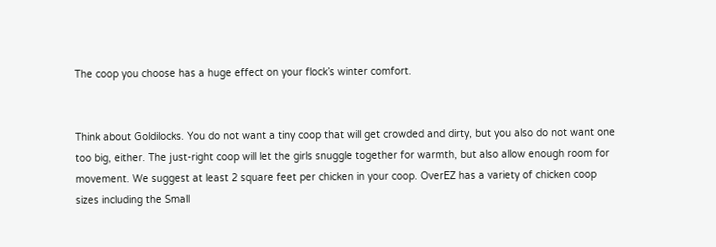The coop you choose has a huge effect on your flock’s winter comfort.


Think about Goldilocks. You do not want a tiny coop that will get crowded and dirty, but you also do not want one too big, either. The just-right coop will let the girls snuggle together for warmth, but also allow enough room for movement. We suggest at least 2 square feet per chicken in your coop. OverEZ has a variety of chicken coop sizes including the Small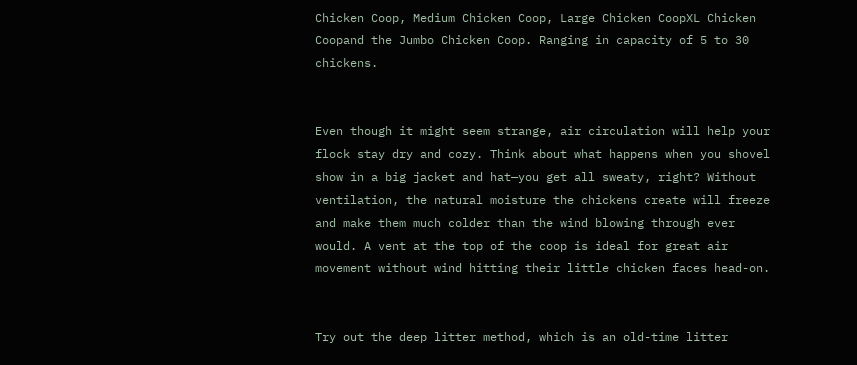Chicken Coop, Medium Chicken Coop, Large Chicken CoopXL Chicken Coopand the Jumbo Chicken Coop. Ranging in capacity of 5 to 30 chickens.


Even though it might seem strange, air circulation will help your flock stay dry and cozy. Think about what happens when you shovel show in a big jacket and hat—you get all sweaty, right? Without ventilation, the natural moisture the chickens create will freeze and make them much colder than the wind blowing through ever would. A vent at the top of the coop is ideal for great air movement without wind hitting their little chicken faces head-on.


Try out the deep litter method, which is an old-time litter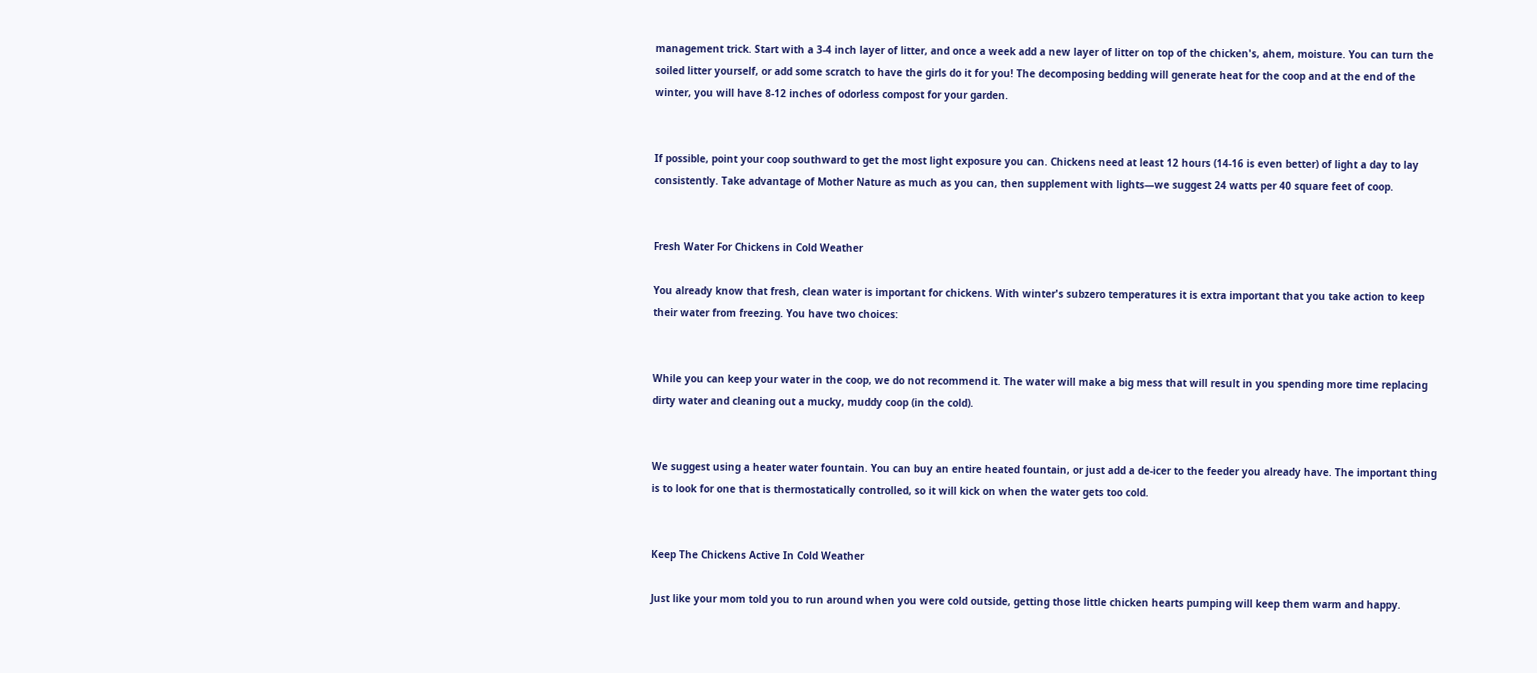management trick. Start with a 3-4 inch layer of litter, and once a week add a new layer of litter on top of the chicken's, ahem, moisture. You can turn the soiled litter yourself, or add some scratch to have the girls do it for you! The decomposing bedding will generate heat for the coop and at the end of the winter, you will have 8-12 inches of odorless compost for your garden.


If possible, point your coop southward to get the most light exposure you can. Chickens need at least 12 hours (14-16 is even better) of light a day to lay consistently. Take advantage of Mother Nature as much as you can, then supplement with lights—we suggest 24 watts per 40 square feet of coop.


Fresh Water For Chickens in Cold Weather

You already know that fresh, clean water is important for chickens. With winter's subzero temperatures it is extra important that you take action to keep their water from freezing. You have two choices:


While you can keep your water in the coop, we do not recommend it. The water will make a big mess that will result in you spending more time replacing dirty water and cleaning out a mucky, muddy coop (in the cold).


We suggest using a heater water fountain. You can buy an entire heated fountain, or just add a de-icer to the feeder you already have. The important thing is to look for one that is thermostatically controlled, so it will kick on when the water gets too cold.


Keep The Chickens Active In Cold Weather

Just like your mom told you to run around when you were cold outside, getting those little chicken hearts pumping will keep them warm and happy.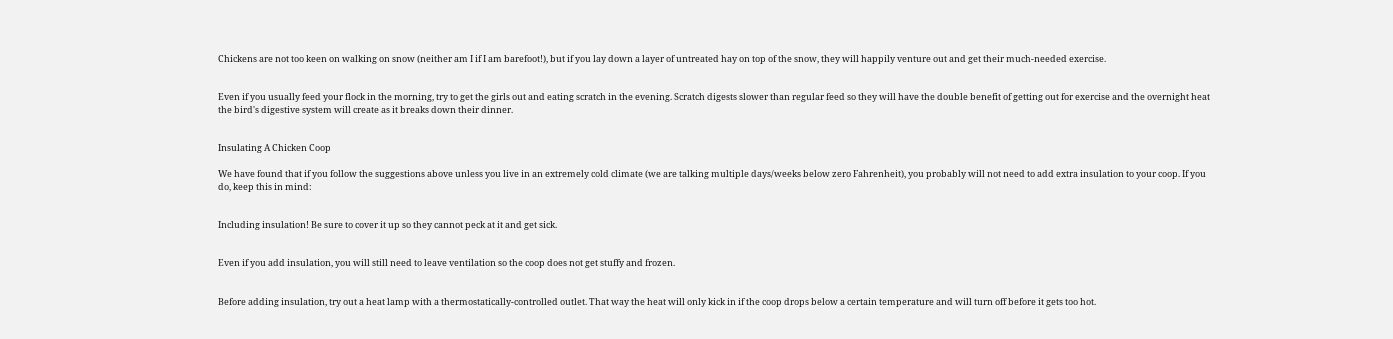Chickens are not too keen on walking on snow (neither am I if I am barefoot!), but if you lay down a layer of untreated hay on top of the snow, they will happily venture out and get their much-needed exercise.


Even if you usually feed your flock in the morning, try to get the girls out and eating scratch in the evening. Scratch digests slower than regular feed so they will have the double benefit of getting out for exercise and the overnight heat the bird's digestive system will create as it breaks down their dinner.


Insulating A Chicken Coop

We have found that if you follow the suggestions above unless you live in an extremely cold climate (we are talking multiple days/weeks below zero Fahrenheit), you probably will not need to add extra insulation to your coop. If you do, keep this in mind:


Including insulation! Be sure to cover it up so they cannot peck at it and get sick.


Even if you add insulation, you will still need to leave ventilation so the coop does not get stuffy and frozen.


Before adding insulation, try out a heat lamp with a thermostatically-controlled outlet. That way the heat will only kick in if the coop drops below a certain temperature and will turn off before it gets too hot.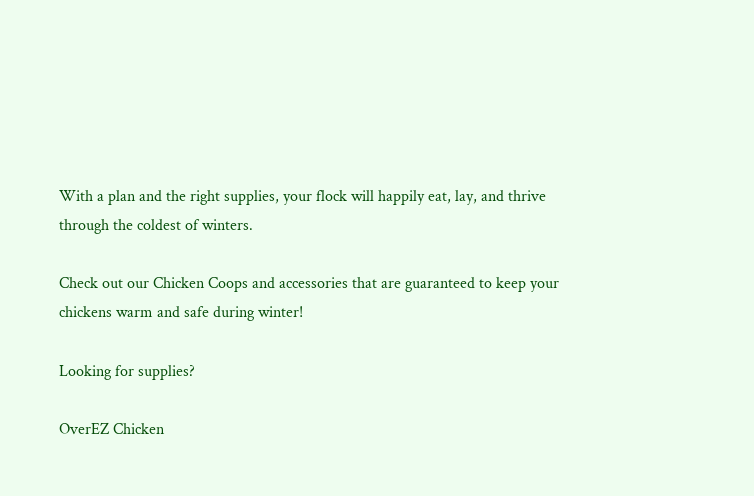With a plan and the right supplies, your flock will happily eat, lay, and thrive through the coldest of winters.

Check out our Chicken Coops and accessories that are guaranteed to keep your chickens warm and safe during winter!

Looking for supplies?

OverEZ Chicken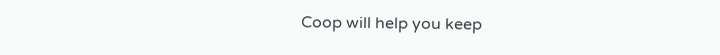Coop will help you keep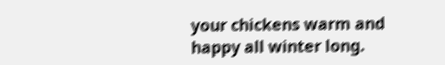your chickens warm and happy all winter long.